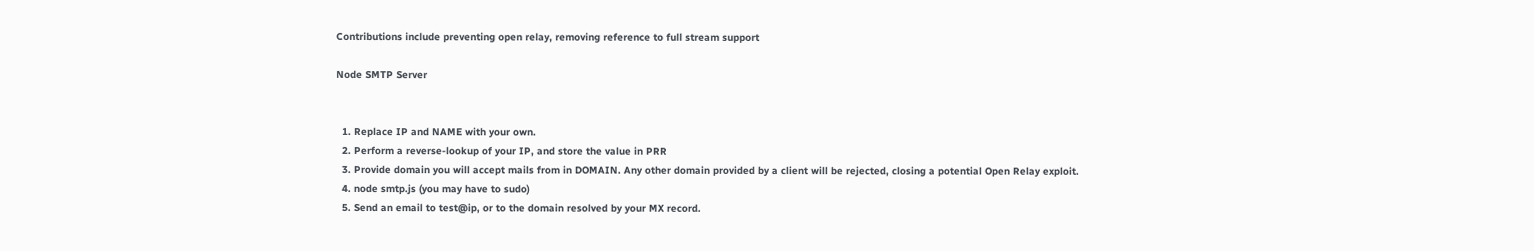Contributions include preventing open relay, removing reference to full stream support

Node SMTP Server


  1. Replace IP and NAME with your own.
  2. Perform a reverse-lookup of your IP, and store the value in PRR
  3. Provide domain you will accept mails from in DOMAIN. Any other domain provided by a client will be rejected, closing a potential Open Relay exploit.
  4. node smtp.js (you may have to sudo)
  5. Send an email to test@ip, or to the domain resolved by your MX record.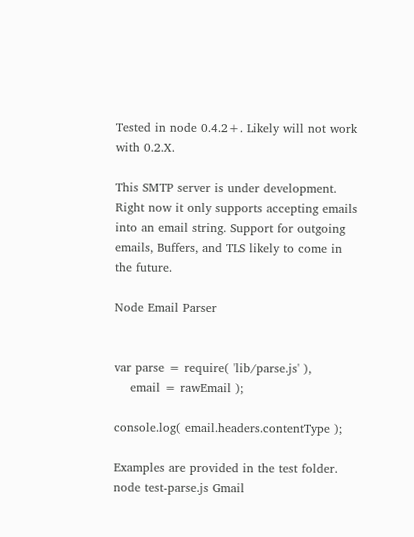Tested in node 0.4.2+. Likely will not work with 0.2.X.

This SMTP server is under development. Right now it only supports accepting emails into an email string. Support for outgoing emails, Buffers, and TLS likely to come in the future.

Node Email Parser


var parse = require( 'lib/parse.js' ),
    email = rawEmail );

console.log( email.headers.contentType );

Examples are provided in the test folder. node test-parse.js Gmail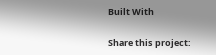Built With

Share this project: